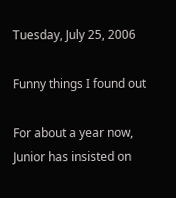Tuesday, July 25, 2006

Funny things I found out

For about a year now, Junior has insisted on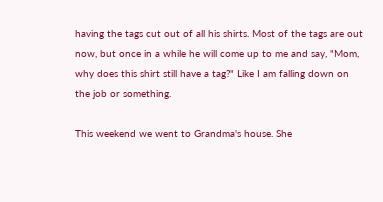having the tags cut out of all his shirts. Most of the tags are out now, but once in a while he will come up to me and say, "Mom, why does this shirt still have a tag?" Like I am falling down on the job or something.

This weekend we went to Grandma's house. She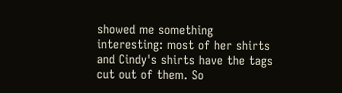showed me something interesting: most of her shirts and Cindy's shirts have the tags cut out of them. So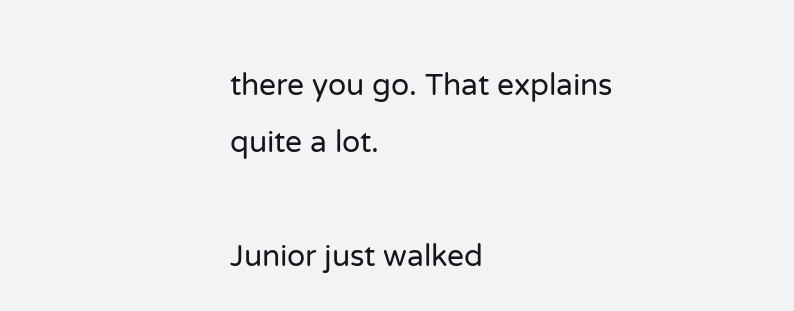there you go. That explains quite a lot.

Junior just walked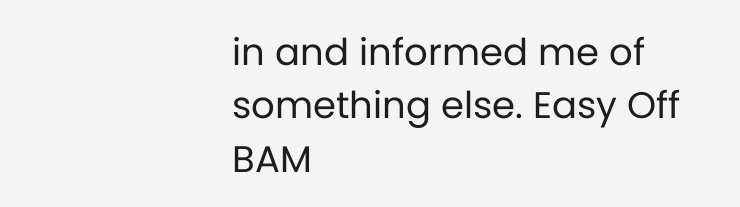in and informed me of something else. Easy Off BAM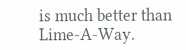is much better than Lime-A-Way.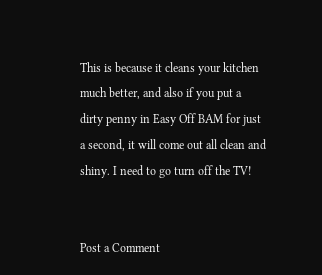This is because it cleans your kitchen much better, and also if you put a dirty penny in Easy Off BAM for just a second, it will come out all clean and shiny. I need to go turn off the TV!


Post a Comment